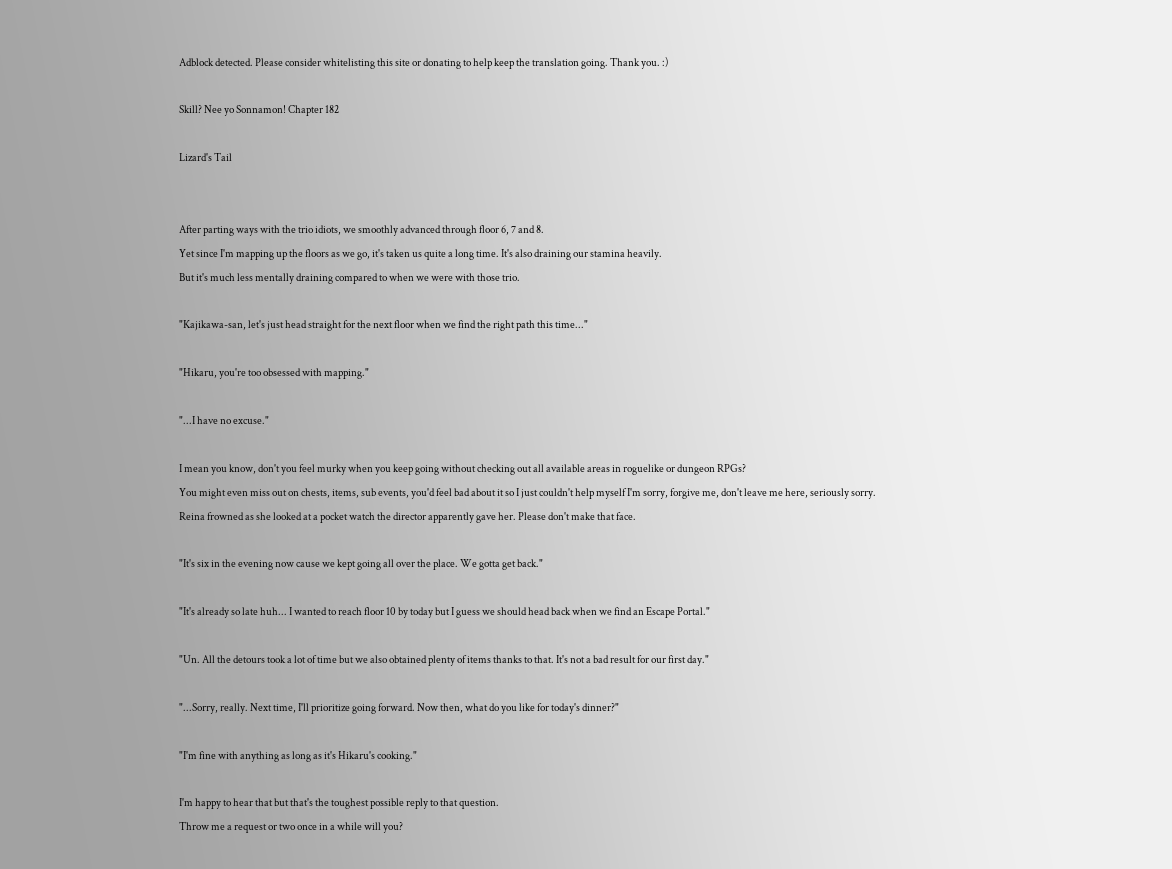Adblock detected. Please consider whitelisting this site or donating to help keep the translation going. Thank you. :)

Skill? Nee yo Sonnamon! Chapter 182

Lizard's Tail


After parting ways with the trio idiots, we smoothly advanced through floor 6, 7 and 8.
Yet since I'm mapping up the floors as we go, it's taken us quite a long time. It's also draining our stamina heavily.
But it's much less mentally draining compared to when we were with those trio.

"Kajikawa-san, let's just head straight for the next floor when we find the right path this time..."

"Hikaru, you're too obsessed with mapping."

"...I have no excuse."

I mean you know, don't you feel murky when you keep going without checking out all available areas in roguelike or dungeon RPGs?
You might even miss out on chests, items, sub events, you'd feel bad about it so I just couldn't help myself I'm sorry, forgive me, don't leave me here, seriously sorry.
Reina frowned as she looked at a pocket watch the director apparently gave her. Please don't make that face.

"It's six in the evening now cause we kept going all over the place. We gotta get back."

"It's already so late huh... I wanted to reach floor 10 by today but I guess we should head back when we find an Escape Portal."

"Un. All the detours took a lot of time but we also obtained plenty of items thanks to that. It's not a bad result for our first day."

"...Sorry, really. Next time, I'll prioritize going forward. Now then, what do you like for today's dinner?"

"I'm fine with anything as long as it's Hikaru's cooking."

I'm happy to hear that but that's the toughest possible reply to that question.
Throw me a request or two once in a while will you?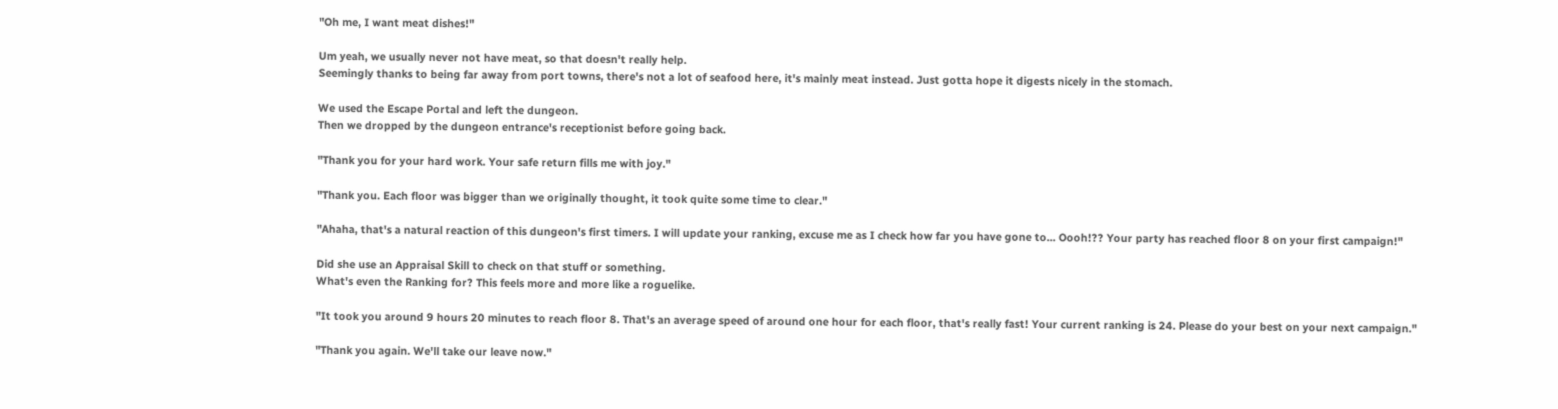"Oh me, I want meat dishes!"

Um yeah, we usually never not have meat, so that doesn't really help.
Seemingly thanks to being far away from port towns, there's not a lot of seafood here, it's mainly meat instead. Just gotta hope it digests nicely in the stomach.

We used the Escape Portal and left the dungeon.
Then we dropped by the dungeon entrance's receptionist before going back.

"Thank you for your hard work. Your safe return fills me with joy."

"Thank you. Each floor was bigger than we originally thought, it took quite some time to clear."

"Ahaha, that's a natural reaction of this dungeon's first timers. I will update your ranking, excuse me as I check how far you have gone to... Oooh!?? Your party has reached floor 8 on your first campaign!"

Did she use an Appraisal Skill to check on that stuff or something.
What's even the Ranking for? This feels more and more like a roguelike.

"It took you around 9 hours 20 minutes to reach floor 8. That's an average speed of around one hour for each floor, that's really fast! Your current ranking is 24. Please do your best on your next campaign."

"Thank you again. We'll take our leave now."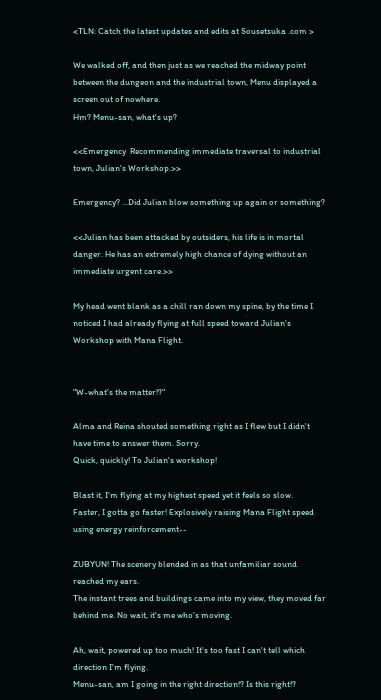<TLN: Catch the latest updates and edits at Sousetsuka .com >

We walked off, and then just as we reached the midway point between the dungeon and the industrial town, Menu displayed a screen out of nowhere.
Hm? Menu-san, what's up?

<<Emergency  Recommending immediate traversal to industrial town, Julian's Workshop.>>

Emergency? ...Did Julian blow something up again or something?

<<Julian has been attacked by outsiders, his life is in mortal danger. He has an extremely high chance of dying without an immediate urgent care.>>

My head went blank as a chill ran down my spine, by the time I noticed I had already flying at full speed toward Julian's Workshop with Mana Flight.


"W-what's the matter!?"

Alma and Reina shouted something right as I flew but I didn't have time to answer them. Sorry.
Quick, quickly! To Julian's workshop!

Blast it, I'm flying at my highest speed yet it feels so slow.
Faster, I gotta go faster! Explosively raising Mana Flight speed using energy reinforcement--

ZUBYUN! The scenery blended in as that unfamiliar sound reached my ears.
The instant trees and buildings came into my view, they moved far behind me. No wait, it's me who's moving.

Ah, wait, powered up too much! It's too fast I can't tell which direction I'm flying.
Menu-san, am I going in the right direction!? Is this right!?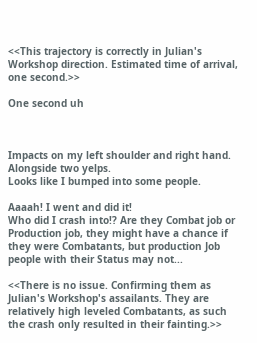<<This trajectory is correctly in Julian's Workshop direction. Estimated time of arrival, one second.>>

One second uh



Impacts on my left shoulder and right hand. Alongside two yelps.
Looks like I bumped into some people.

Aaaah! I went and did it!
Who did I crash into!? Are they Combat job or Production job, they might have a chance if they were Combatants, but production Job people with their Status may not...

<<There is no issue. Confirming them as Julian's Workshop's assailants. They are relatively high leveled Combatants, as such the crash only resulted in their fainting.>>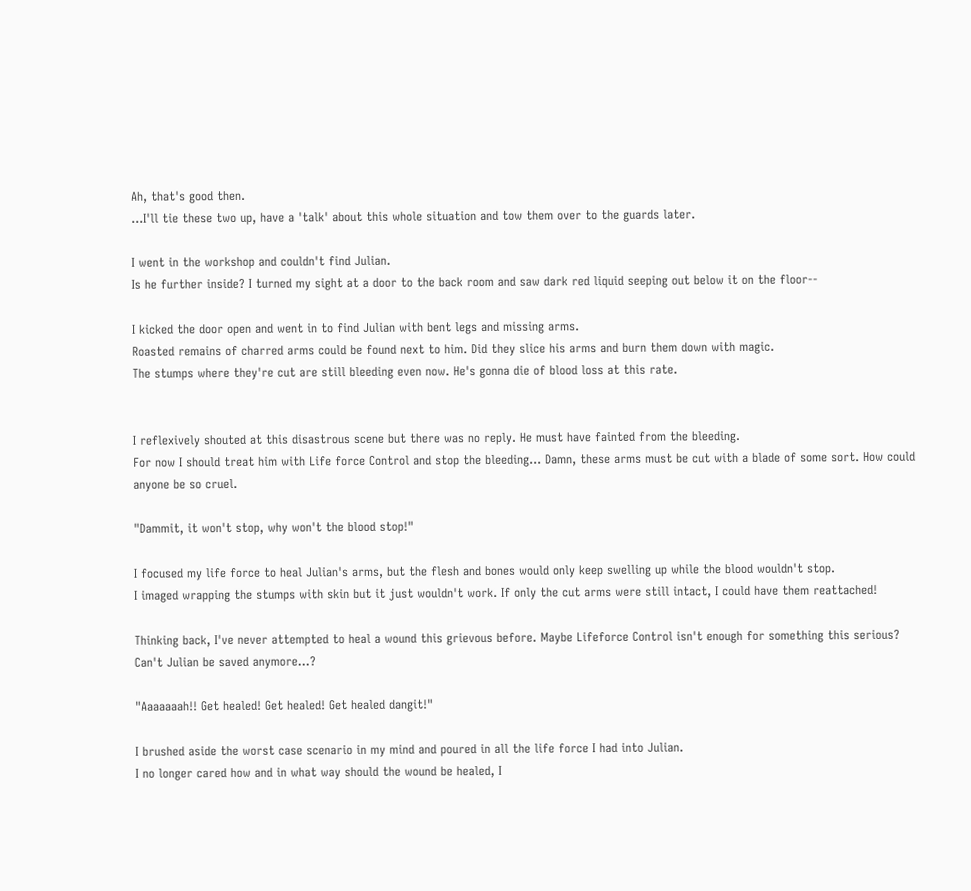Ah, that's good then.
...I'll tie these two up, have a 'talk' about this whole situation and tow them over to the guards later.

I went in the workshop and couldn't find Julian.
Is he further inside? I turned my sight at a door to the back room and saw dark red liquid seeping out below it on the floor--

I kicked the door open and went in to find Julian with bent legs and missing arms.
Roasted remains of charred arms could be found next to him. Did they slice his arms and burn them down with magic.
The stumps where they're cut are still bleeding even now. He's gonna die of blood loss at this rate.


I reflexively shouted at this disastrous scene but there was no reply. He must have fainted from the bleeding.
For now I should treat him with Life force Control and stop the bleeding... Damn, these arms must be cut with a blade of some sort. How could anyone be so cruel.

"Dammit, it won't stop, why won't the blood stop!"

I focused my life force to heal Julian's arms, but the flesh and bones would only keep swelling up while the blood wouldn't stop.
I imaged wrapping the stumps with skin but it just wouldn't work. If only the cut arms were still intact, I could have them reattached!

Thinking back, I've never attempted to heal a wound this grievous before. Maybe Lifeforce Control isn't enough for something this serious?
Can't Julian be saved anymore...?

"Aaaaaaah!! Get healed! Get healed! Get healed dangit!"

I brushed aside the worst case scenario in my mind and poured in all the life force I had into Julian.
I no longer cared how and in what way should the wound be healed, I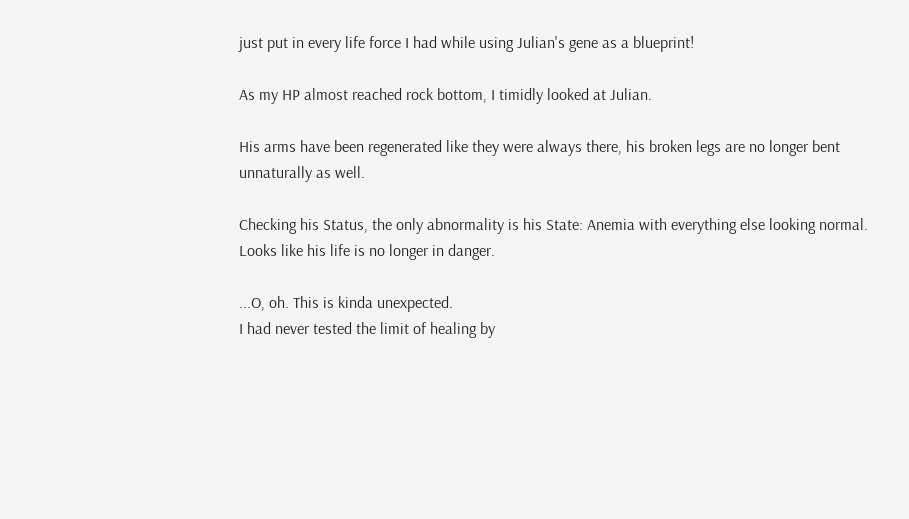just put in every life force I had while using Julian's gene as a blueprint!

As my HP almost reached rock bottom, I timidly looked at Julian.

His arms have been regenerated like they were always there, his broken legs are no longer bent unnaturally as well.

Checking his Status, the only abnormality is his State: Anemia with everything else looking normal.
Looks like his life is no longer in danger.

...O, oh. This is kinda unexpected.
I had never tested the limit of healing by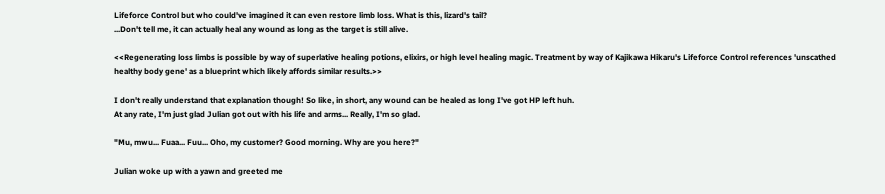Lifeforce Control but who could've imagined it can even restore limb loss. What is this, lizard's tail?
...Don't tell me, it can actually heal any wound as long as the target is still alive.

<<Regenerating loss limbs is possible by way of superlative healing potions, elixirs, or high level healing magic. Treatment by way of Kajikawa Hikaru's Lifeforce Control references 'unscathed healthy body gene' as a blueprint which likely affords similar results.>>

I don't really understand that explanation though! So like, in short, any wound can be healed as long I've got HP left huh.
At any rate, I'm just glad Julian got out with his life and arms... Really, I'm so glad.

"Mu, mwu... Fuaa... Fuu... Oho, my customer? Good morning. Why are you here?"

Julian woke up with a yawn and greeted me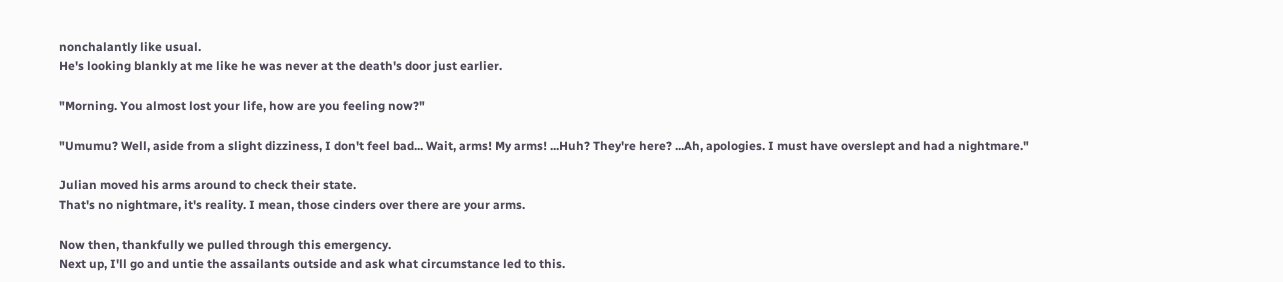nonchalantly like usual.
He's looking blankly at me like he was never at the death's door just earlier.

"Morning. You almost lost your life, how are you feeling now?"

"Umumu? Well, aside from a slight dizziness, I don't feel bad... Wait, arms! My arms! ...Huh? They're here? ...Ah, apologies. I must have overslept and had a nightmare."

Julian moved his arms around to check their state.
That's no nightmare, it's reality. I mean, those cinders over there are your arms.

Now then, thankfully we pulled through this emergency.
Next up, I'll go and untie the assailants outside and ask what circumstance led to this.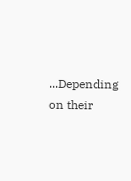...Depending on their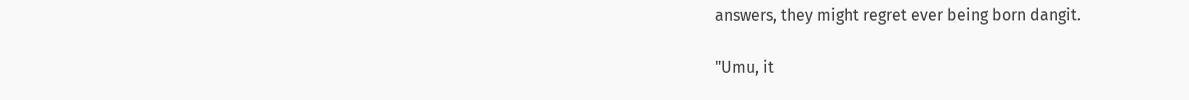answers, they might regret ever being born dangit.

"Umu, it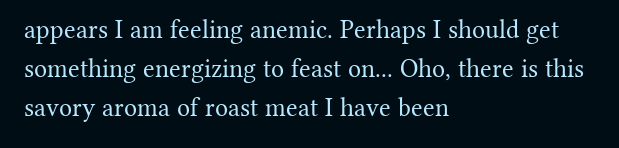appears I am feeling anemic. Perhaps I should get something energizing to feast on... Oho, there is this savory aroma of roast meat I have been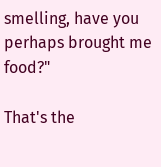smelling, have you perhaps brought me food?"

That's the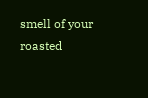smell of your roasted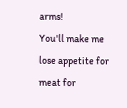arms!
You'll make me lose appetite for meat for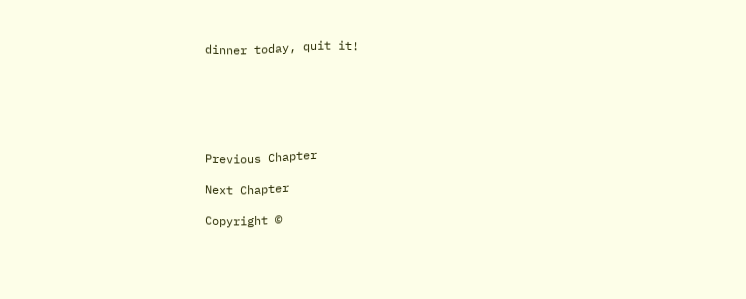dinner today, quit it!






Previous Chapter

Next Chapter

Copyright ©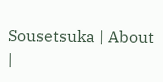Sousetsuka | About |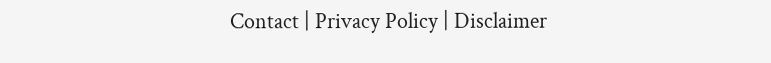Contact | Privacy Policy | Disclaimer